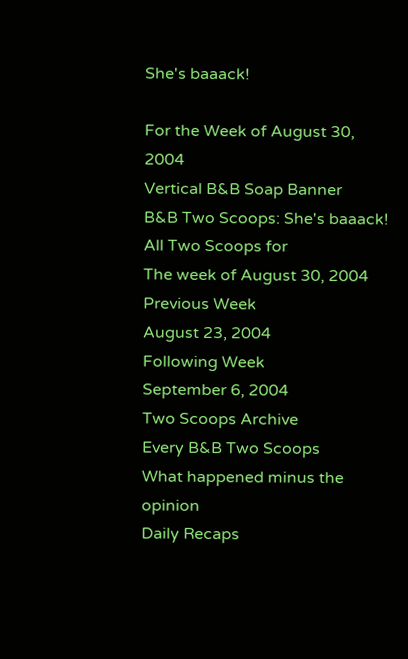She's baaack!

For the Week of August 30, 2004
Vertical B&B Soap Banner
B&B Two Scoops: She's baaack!
All Two Scoops for
The week of August 30, 2004
Previous Week
August 23, 2004
Following Week
September 6, 2004
Two Scoops Archive
Every B&B Two Scoops
What happened minus the opinion
Daily Recaps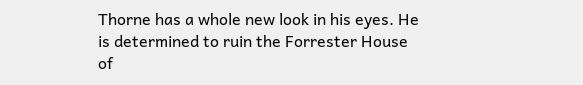Thorne has a whole new look in his eyes. He is determined to ruin the Forrester House of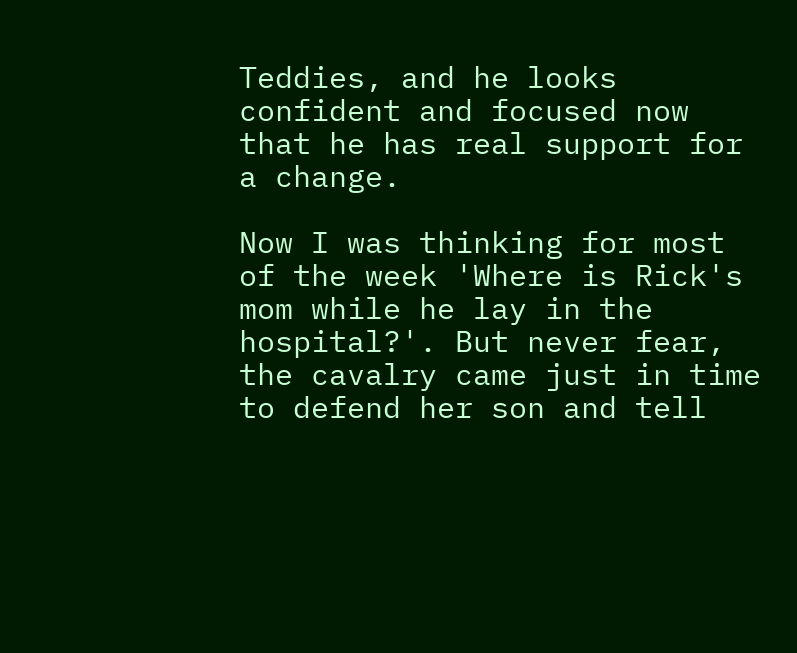Teddies, and he looks confident and focused now that he has real support for a change.

Now I was thinking for most of the week 'Where is Rick's mom while he lay in the hospital?'. But never fear, the cavalry came just in time to defend her son and tell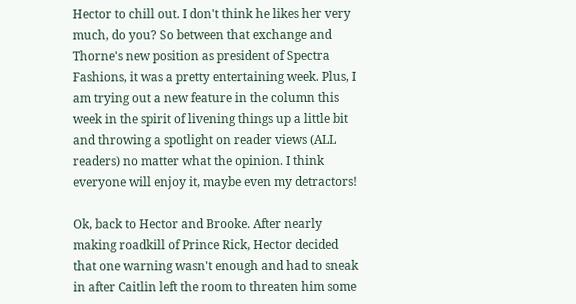Hector to chill out. I don't think he likes her very much, do you? So between that exchange and Thorne's new position as president of Spectra Fashions, it was a pretty entertaining week. Plus, I am trying out a new feature in the column this week in the spirit of livening things up a little bit and throwing a spotlight on reader views (ALL readers) no matter what the opinion. I think everyone will enjoy it, maybe even my detractors!

Ok, back to Hector and Brooke. After nearly making roadkill of Prince Rick, Hector decided that one warning wasn't enough and had to sneak in after Caitlin left the room to threaten him some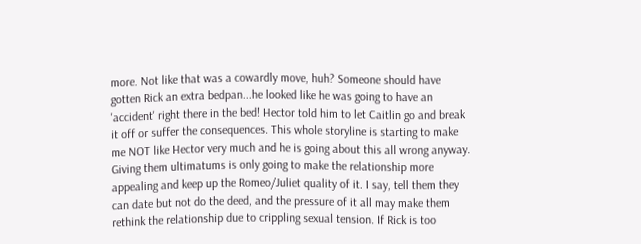more. Not like that was a cowardly move, huh? Someone should have gotten Rick an extra bedpan...he looked like he was going to have an 'accident' right there in the bed! Hector told him to let Caitlin go and break it off or suffer the consequences. This whole storyline is starting to make me NOT like Hector very much and he is going about this all wrong anyway. Giving them ultimatums is only going to make the relationship more appealing and keep up the Romeo/Juliet quality of it. I say, tell them they can date but not do the deed, and the pressure of it all may make them rethink the relationship due to crippling sexual tension. If Rick is too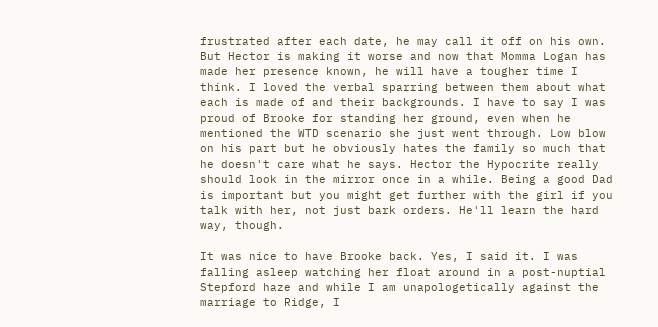frustrated after each date, he may call it off on his own. But Hector is making it worse and now that Momma Logan has made her presence known, he will have a tougher time I think. I loved the verbal sparring between them about what each is made of and their backgrounds. I have to say I was proud of Brooke for standing her ground, even when he mentioned the WTD scenario she just went through. Low blow on his part but he obviously hates the family so much that he doesn't care what he says. Hector the Hypocrite really should look in the mirror once in a while. Being a good Dad is important but you might get further with the girl if you talk with her, not just bark orders. He'll learn the hard way, though.

It was nice to have Brooke back. Yes, I said it. I was falling asleep watching her float around in a post-nuptial Stepford haze and while I am unapologetically against the marriage to Ridge, I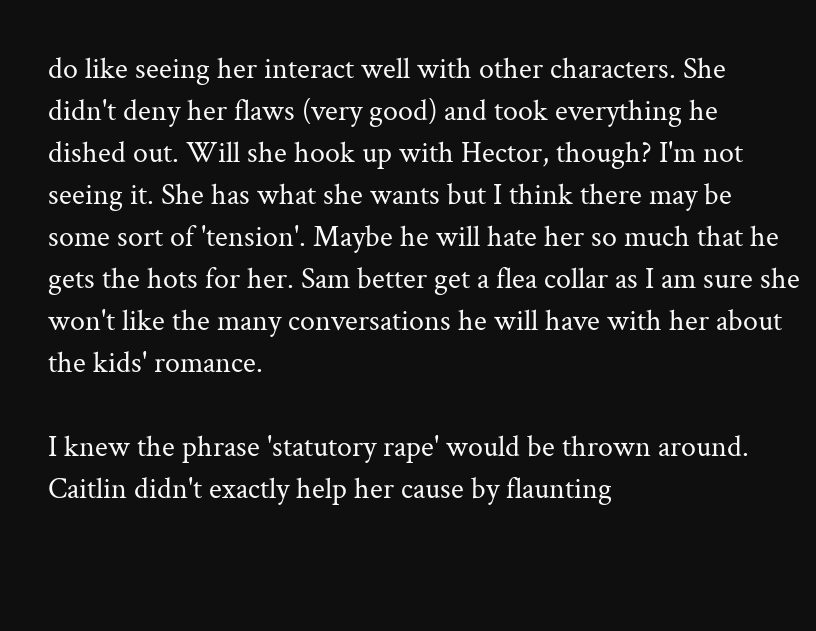do like seeing her interact well with other characters. She didn't deny her flaws (very good) and took everything he dished out. Will she hook up with Hector, though? I'm not seeing it. She has what she wants but I think there may be some sort of 'tension'. Maybe he will hate her so much that he gets the hots for her. Sam better get a flea collar as I am sure she won't like the many conversations he will have with her about the kids' romance.

I knew the phrase 'statutory rape' would be thrown around. Caitlin didn't exactly help her cause by flaunting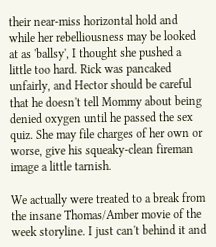their near-miss horizontal hold and while her rebelliousness may be looked at as 'ballsy', I thought she pushed a little too hard. Rick was pancaked unfairly, and Hector should be careful that he doesn't tell Mommy about being denied oxygen until he passed the sex quiz. She may file charges of her own or worse, give his squeaky-clean fireman image a little tarnish.

We actually were treated to a break from the insane Thomas/Amber movie of the week storyline. I just can't behind it and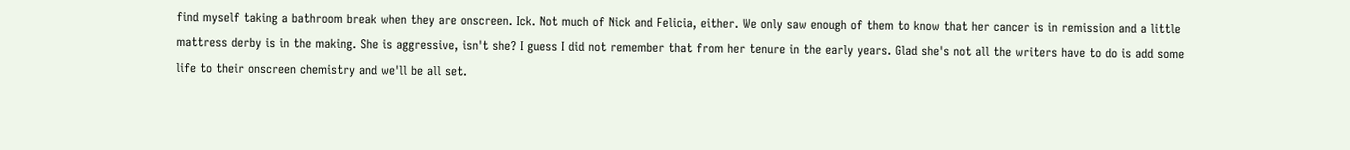find myself taking a bathroom break when they are onscreen. Ick. Not much of Nick and Felicia, either. We only saw enough of them to know that her cancer is in remission and a little mattress derby is in the making. She is aggressive, isn't she? I guess I did not remember that from her tenure in the early years. Glad she's not all the writers have to do is add some life to their onscreen chemistry and we'll be all set.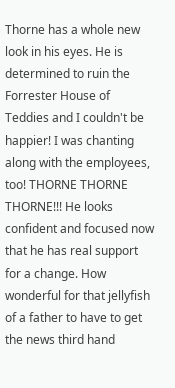Thorne has a whole new look in his eyes. He is determined to ruin the Forrester House of Teddies and I couldn't be happier! I was chanting along with the employees, too! THORNE THORNE THORNE!!! He looks confident and focused now that he has real support for a change. How wonderful for that jellyfish of a father to have to get the news third hand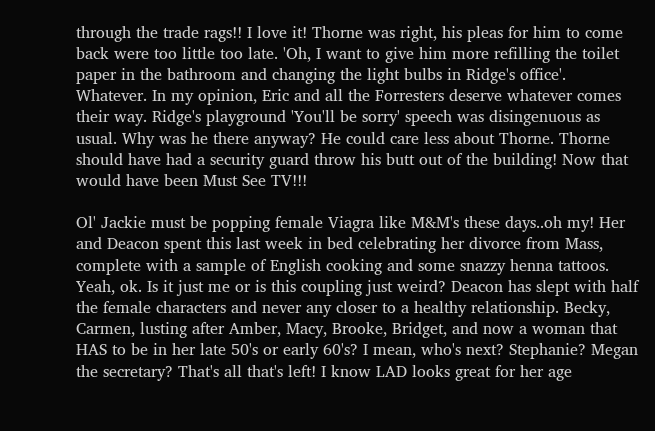through the trade rags!! I love it! Thorne was right, his pleas for him to come back were too little too late. 'Oh, I want to give him more refilling the toilet paper in the bathroom and changing the light bulbs in Ridge's office'. Whatever. In my opinion, Eric and all the Forresters deserve whatever comes their way. Ridge's playground 'You'll be sorry' speech was disingenuous as usual. Why was he there anyway? He could care less about Thorne. Thorne should have had a security guard throw his butt out of the building! Now that would have been Must See TV!!!

Ol' Jackie must be popping female Viagra like M&M's these days..oh my! Her and Deacon spent this last week in bed celebrating her divorce from Mass, complete with a sample of English cooking and some snazzy henna tattoos. Yeah, ok. Is it just me or is this coupling just weird? Deacon has slept with half the female characters and never any closer to a healthy relationship. Becky, Carmen, lusting after Amber, Macy, Brooke, Bridget, and now a woman that HAS to be in her late 50's or early 60's? I mean, who's next? Stephanie? Megan the secretary? That's all that's left! I know LAD looks great for her age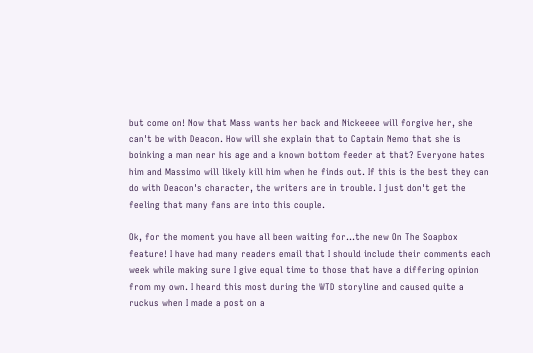but come on! Now that Mass wants her back and Nickeeee will forgive her, she can't be with Deacon. How will she explain that to Captain Nemo that she is boinking a man near his age and a known bottom feeder at that? Everyone hates him and Massimo will likely kill him when he finds out. If this is the best they can do with Deacon's character, the writers are in trouble. I just don't get the feeling that many fans are into this couple.

Ok, for the moment you have all been waiting for...the new On The Soapbox feature! I have had many readers email that I should include their comments each week while making sure I give equal time to those that have a differing opinion from my own. I heard this most during the WTD storyline and caused quite a ruckus when I made a post on a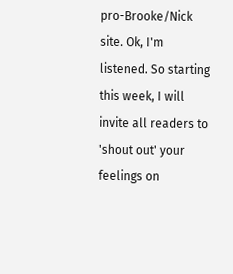pro-Brooke/Nick site. Ok, I'm listened. So starting this week, I will invite all readers to 'shout out' your feelings on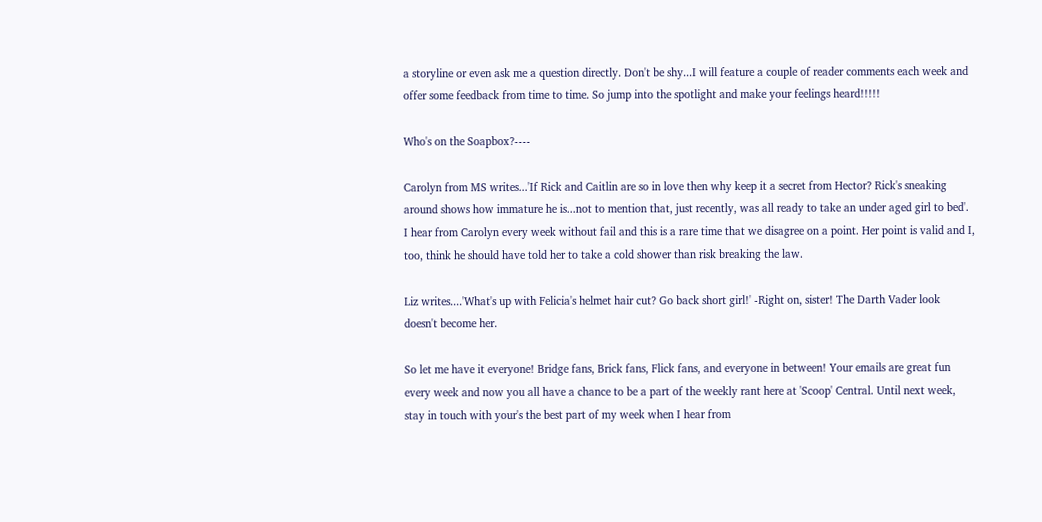a storyline or even ask me a question directly. Don't be shy...I will feature a couple of reader comments each week and offer some feedback from time to time. So jump into the spotlight and make your feelings heard!!!!!

Who's on the Soapbox?----

Carolyn from MS writes...'If Rick and Caitlin are so in love then why keep it a secret from Hector? Rick's sneaking around shows how immature he is...not to mention that, just recently, was all ready to take an under aged girl to bed'. I hear from Carolyn every week without fail and this is a rare time that we disagree on a point. Her point is valid and I, too, think he should have told her to take a cold shower than risk breaking the law.

Liz writes....'What's up with Felicia's helmet hair cut? Go back short girl!' -Right on, sister! The Darth Vader look doesn't become her.

So let me have it everyone! Bridge fans, Brick fans, Flick fans, and everyone in between! Your emails are great fun every week and now you all have a chance to be a part of the weekly rant here at 'Scoop' Central. Until next week, stay in touch with your's the best part of my week when I hear from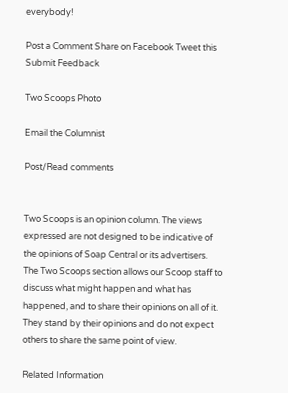everybody!

Post a Comment Share on Facebook Tweet this Submit Feedback

Two Scoops Photo

Email the Columnist

Post/Read comments


Two Scoops is an opinion column. The views expressed are not designed to be indicative of the opinions of Soap Central or its advertisers. The Two Scoops section allows our Scoop staff to discuss what might happen and what has happened, and to share their opinions on all of it. They stand by their opinions and do not expect others to share the same point of view.

Related Information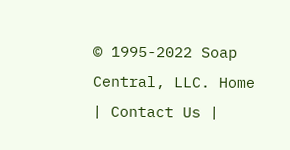© 1995-2022 Soap Central, LLC. Home | Contact Us |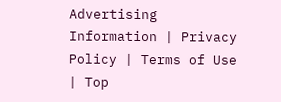Advertising Information | Privacy Policy | Terms of Use | Top